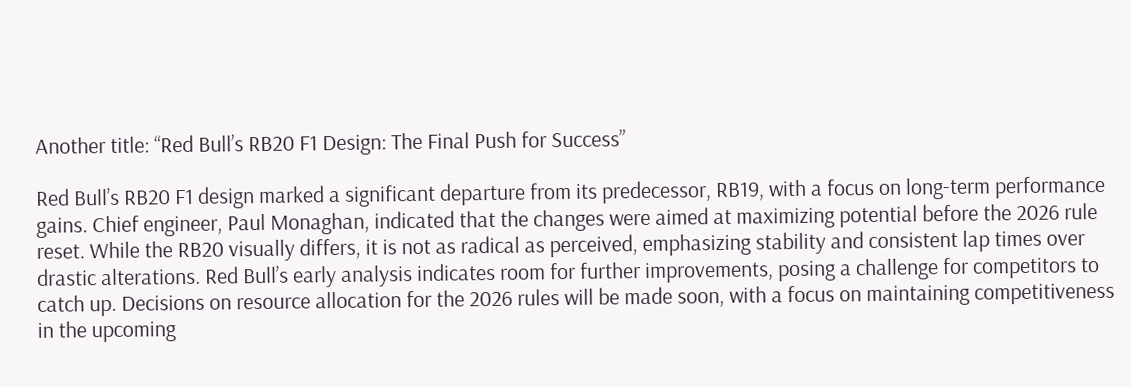Another title: “Red Bull’s RB20 F1 Design: The Final Push for Success”

Red Bull’s RB20 F1 design marked a significant departure from its predecessor, RB19, with a focus on long-term performance gains. Chief engineer, Paul Monaghan, indicated that the changes were aimed at maximizing potential before the 2026 rule reset. While the RB20 visually differs, it is not as radical as perceived, emphasizing stability and consistent lap times over drastic alterations. Red Bull’s early analysis indicates room for further improvements, posing a challenge for competitors to catch up. Decisions on resource allocation for the 2026 rules will be made soon, with a focus on maintaining competitiveness in the upcoming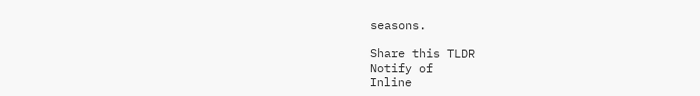seasons.

Share this TLDR
Notify of
Inline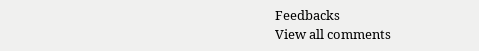Feedbacks
View all comments